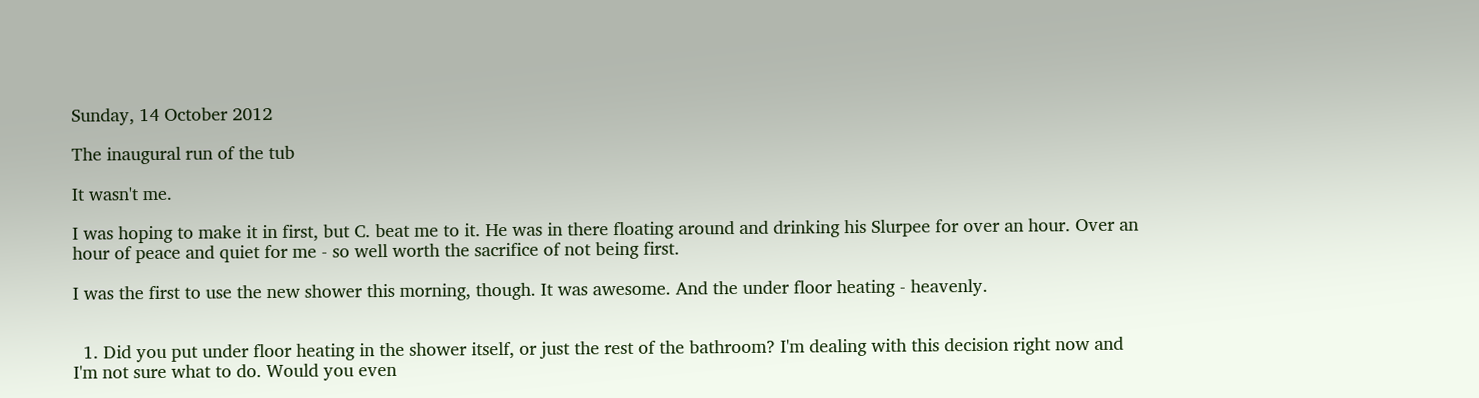Sunday, 14 October 2012

The inaugural run of the tub

It wasn't me.

I was hoping to make it in first, but C. beat me to it. He was in there floating around and drinking his Slurpee for over an hour. Over an hour of peace and quiet for me - so well worth the sacrifice of not being first.

I was the first to use the new shower this morning, though. It was awesome. And the under floor heating - heavenly.


  1. Did you put under floor heating in the shower itself, or just the rest of the bathroom? I'm dealing with this decision right now and I'm not sure what to do. Would you even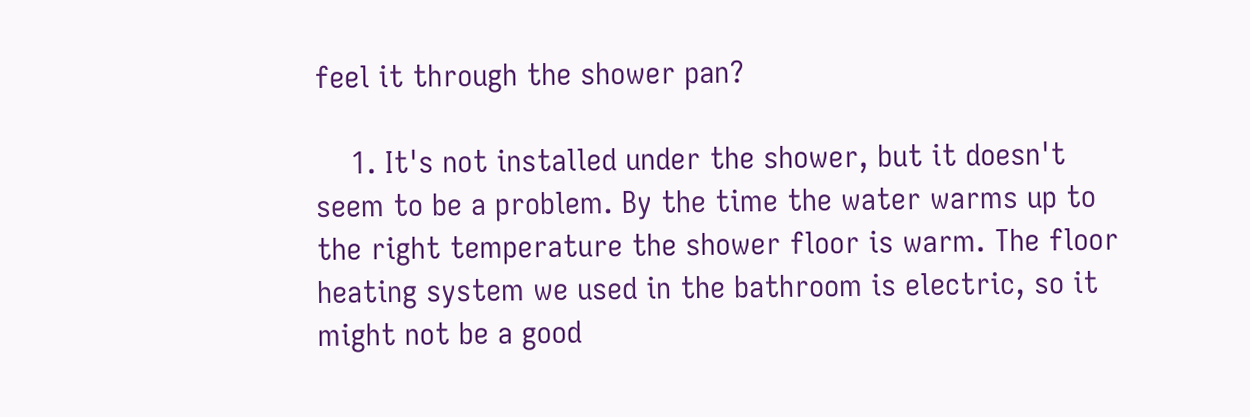feel it through the shower pan?

    1. It's not installed under the shower, but it doesn't seem to be a problem. By the time the water warms up to the right temperature the shower floor is warm. The floor heating system we used in the bathroom is electric, so it might not be a good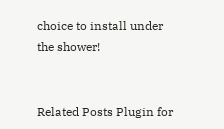choice to install under the shower!


Related Posts Plugin for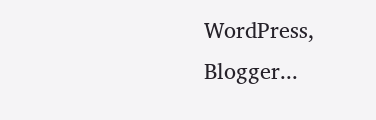WordPress, Blogger...